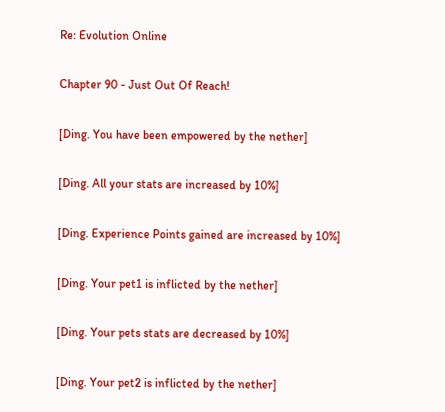Re: Evolution Online

Chapter 90 - Just Out Of Reach!

[Ding. You have been empowered by the nether]

[Ding. All your stats are increased by 10%]

[Ding. Experience Points gained are increased by 10%]

[Ding. Your pet1 is inflicted by the nether]

[Ding. Your pets stats are decreased by 10%]

[Ding. Your pet2 is inflicted by the nether]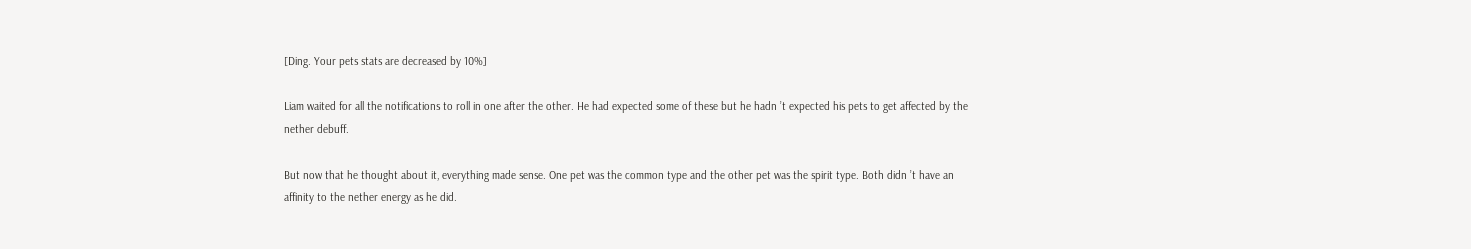[Ding. Your pets stats are decreased by 10%]

Liam waited for all the notifications to roll in one after the other. He had expected some of these but he hadn ’t expected his pets to get affected by the nether debuff.

But now that he thought about it, everything made sense. One pet was the common type and the other pet was the spirit type. Both didn ’t have an affinity to the nether energy as he did.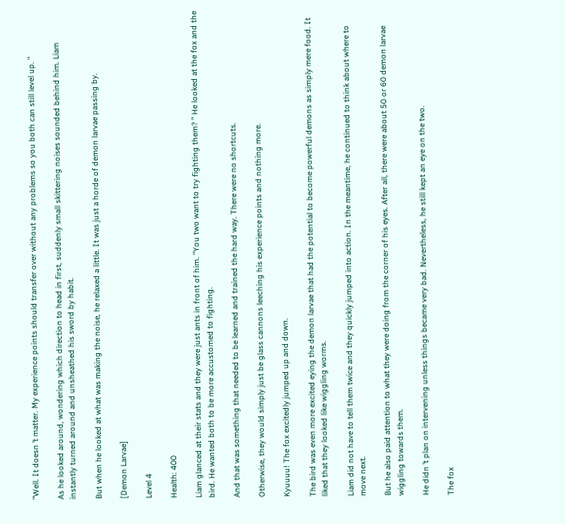”Well. It doesn ’t matter. My experience points should transfer over without any problems so you both can still level up. ”

As he looked around, wondering which direction to head in first, suddenly small skittering noises sounded behind him. Liam instantly turned around and unsheathed his sword by habit.

But when he looked at what was making the noise, he relaxed a little. It was just a horde of demon larvae passing by.

[Demon Larvae]

Level 4

Health: 400

Liam glanced at their stats and they were just ants in front of him. ”You two want to try fighting them? ” He looked at the fox and the bird. He wanted both to be more accustomed to fighting.

And that was something that needed to be learned and trained the hard way. There were no shortcuts.

Otherwise, they would simply just be glass cannons leeching his experience points and nothing more.

Kyuuuu! The fox excitedly jumped up and down.

The bird was even more excited eying the demon larvae that had the potential to become powerful demons as simply mere food. It liked that they looked like wiggling worms.

Liam did not have to tell them twice and they quickly jumped into action. In the meantime, he continued to think about where to move next.

But he also paid attention to what they were doing from the corner of his eyes. After all, there were about 50 or 60 demon larvae wiggling towards them.

He didn ’t plan on intervening unless things became very bad. Nevertheless, he still kept an eye on the two.

The fox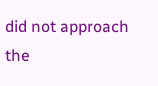did not approach the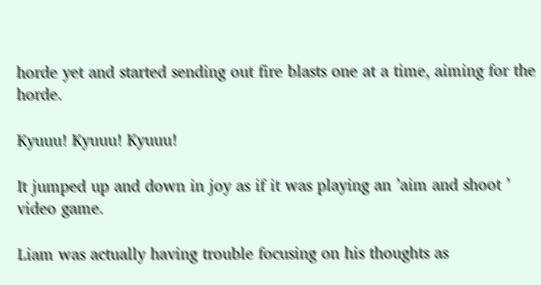horde yet and started sending out fire blasts one at a time, aiming for the horde.

Kyuuu! Kyuuu! Kyuuu!

It jumped up and down in joy as if it was playing an ’aim and shoot ’ video game.

Liam was actually having trouble focusing on his thoughts as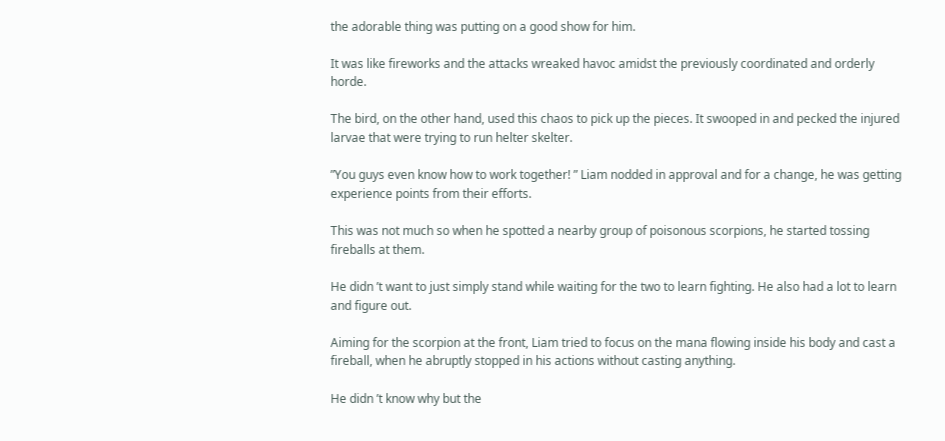the adorable thing was putting on a good show for him.

It was like fireworks and the attacks wreaked havoc amidst the previously coordinated and orderly horde.

The bird, on the other hand, used this chaos to pick up the pieces. It swooped in and pecked the injured larvae that were trying to run helter skelter.

”You guys even know how to work together! ” Liam nodded in approval and for a change, he was getting experience points from their efforts.

This was not much so when he spotted a nearby group of poisonous scorpions, he started tossing fireballs at them.

He didn ’t want to just simply stand while waiting for the two to learn fighting. He also had a lot to learn and figure out.

Aiming for the scorpion at the front, Liam tried to focus on the mana flowing inside his body and cast a fireball, when he abruptly stopped in his actions without casting anything.

He didn ’t know why but the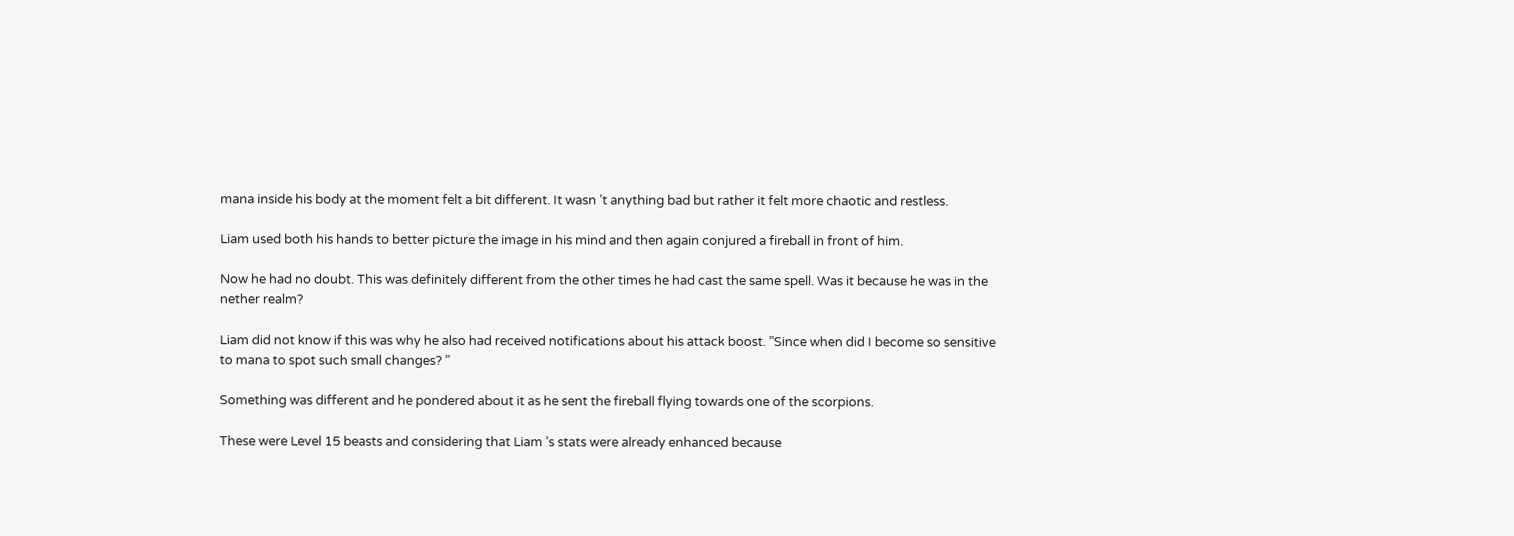mana inside his body at the moment felt a bit different. It wasn ’t anything bad but rather it felt more chaotic and restless.

Liam used both his hands to better picture the image in his mind and then again conjured a fireball in front of him.

Now he had no doubt. This was definitely different from the other times he had cast the same spell. Was it because he was in the nether realm?

Liam did not know if this was why he also had received notifications about his attack boost. ”Since when did I become so sensitive to mana to spot such small changes? ”

Something was different and he pondered about it as he sent the fireball flying towards one of the scorpions.

These were Level 15 beasts and considering that Liam ’s stats were already enhanced because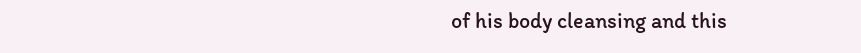of his body cleansing and this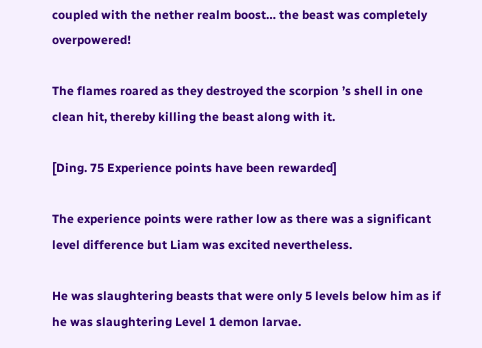coupled with the nether realm boost… the beast was completely overpowered!

The flames roared as they destroyed the scorpion ’s shell in one clean hit, thereby killing the beast along with it.

[Ding. 75 Experience points have been rewarded]

The experience points were rather low as there was a significant level difference but Liam was excited nevertheless.

He was slaughtering beasts that were only 5 levels below him as if he was slaughtering Level 1 demon larvae.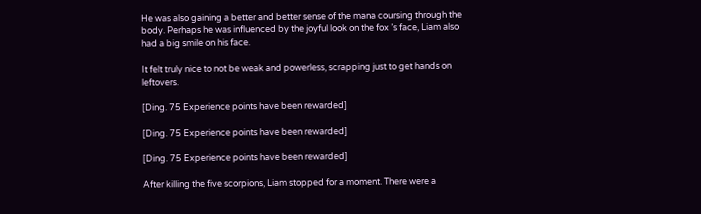He was also gaining a better and better sense of the mana coursing through the body. Perhaps he was influenced by the joyful look on the fox ’s face, Liam also had a big smile on his face.

It felt truly nice to not be weak and powerless, scrapping just to get hands on leftovers.

[Ding. 75 Experience points have been rewarded]

[Ding. 75 Experience points have been rewarded]

[Ding. 75 Experience points have been rewarded]

After killing the five scorpions, Liam stopped for a moment. There were a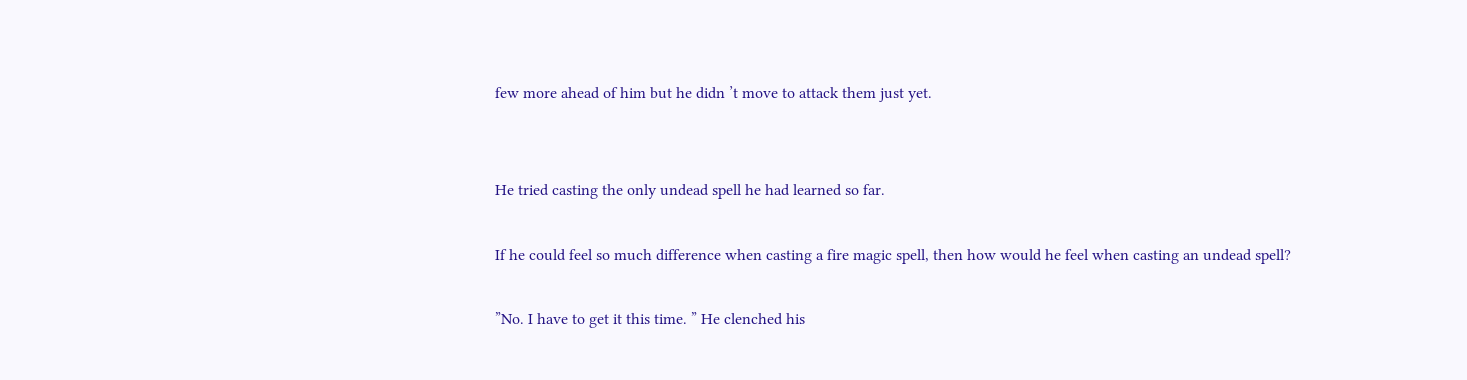few more ahead of him but he didn ’t move to attack them just yet.


He tried casting the only undead spell he had learned so far.

If he could feel so much difference when casting a fire magic spell, then how would he feel when casting an undead spell?

”No. I have to get it this time. ” He clenched his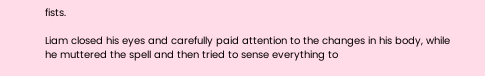fists.

Liam closed his eyes and carefully paid attention to the changes in his body, while he muttered the spell and then tried to sense everything to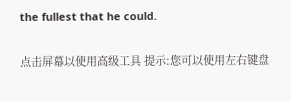the fullest that he could.

点击屏幕以使用高级工具 提示:您可以使用左右键盘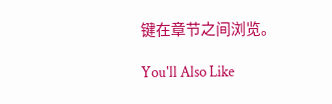键在章节之间浏览。

You'll Also Like